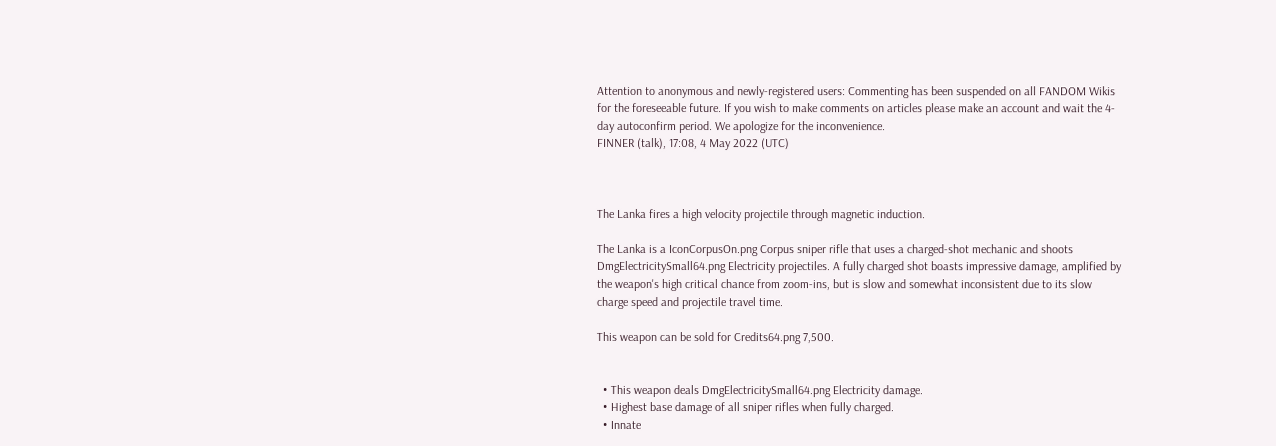Attention to anonymous and newly-registered users: Commenting has been suspended on all FANDOM Wikis for the foreseeable future. If you wish to make comments on articles please make an account and wait the 4-day autoconfirm period. We apologize for the inconvenience.
FINNER (talk), 17:08, 4 May 2022 (UTC)



The Lanka fires a high velocity projectile through magnetic induction.

The Lanka is a IconCorpusOn.png Corpus sniper rifle that uses a charged-shot mechanic and shoots DmgElectricitySmall64.png Electricity projectiles. A fully charged shot boasts impressive damage, amplified by the weapon's high critical chance from zoom-ins, but is slow and somewhat inconsistent due to its slow charge speed and projectile travel time.

This weapon can be sold for Credits64.png 7,500.


  • This weapon deals DmgElectricitySmall64.png Electricity damage.
  • Highest base damage of all sniper rifles when fully charged.
  • Innate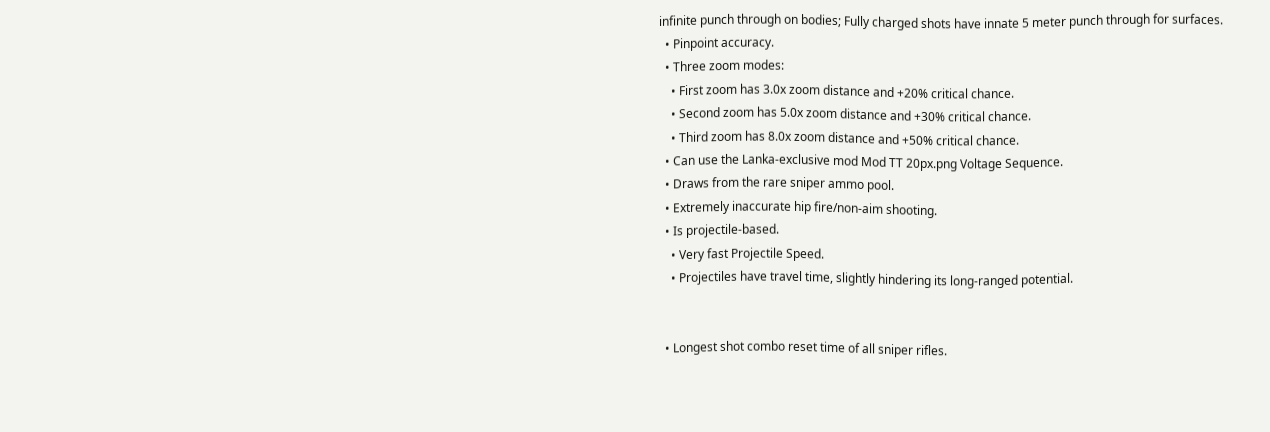infinite punch through on bodies; Fully charged shots have innate 5 meter punch through for surfaces.
  • Pinpoint accuracy.
  • Three zoom modes:
    • First zoom has 3.0x zoom distance and +20% critical chance.
    • Second zoom has 5.0x zoom distance and +30% critical chance.
    • Third zoom has 8.0x zoom distance and +50% critical chance.
  • Can use the Lanka-exclusive mod Mod TT 20px.png Voltage Sequence.
  • Draws from the rare sniper ammo pool.
  • Extremely inaccurate hip fire/non-aim shooting.
  • Is projectile-based.
    • Very fast Projectile Speed.
    • Projectiles have travel time, slightly hindering its long-ranged potential.


  • Longest shot combo reset time of all sniper rifles.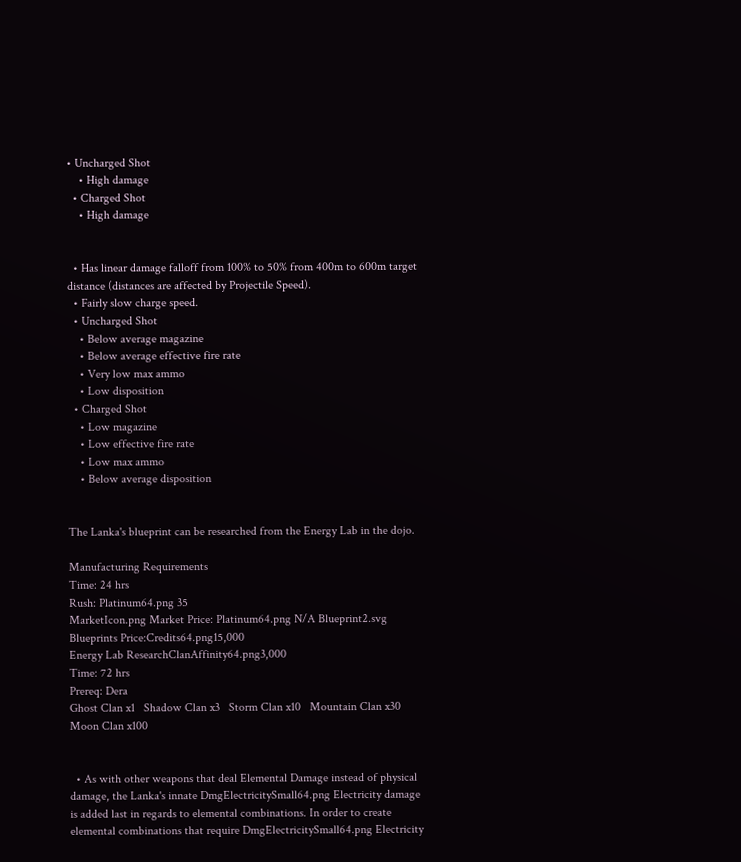• Uncharged Shot
    • High damage
  • Charged Shot
    • High damage


  • Has linear damage falloff from 100% to 50% from 400m to 600m target distance (distances are affected by Projectile Speed).
  • Fairly slow charge speed.
  • Uncharged Shot
    • Below average magazine
    • Below average effective fire rate
    • Very low max ammo
    • Low disposition
  • Charged Shot
    • Low magazine
    • Low effective fire rate
    • Low max ammo
    • Below average disposition


The Lanka's blueprint can be researched from the Energy Lab in the dojo.

Manufacturing Requirements
Time: 24 hrs
Rush: Platinum64.png 35
MarketIcon.png Market Price: Platinum64.png N/A Blueprint2.svg Blueprints Price:Credits64.png15,000
Energy Lab ResearchClanAffinity64.png3,000
Time: 72 hrs
Prereq: Dera
Ghost Clan x1   Shadow Clan x3   Storm Clan x10   Mountain Clan x30   Moon Clan x100


  • As with other weapons that deal Elemental Damage instead of physical damage, the Lanka's innate DmgElectricitySmall64.png Electricity damage is added last in regards to elemental combinations. In order to create elemental combinations that require DmgElectricitySmall64.png Electricity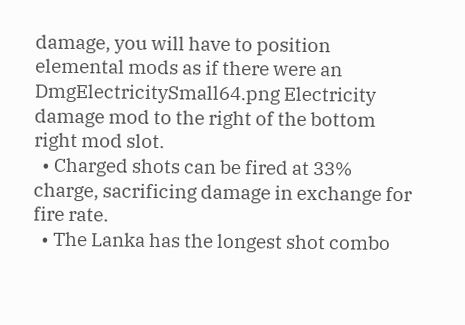damage, you will have to position elemental mods as if there were an DmgElectricitySmall64.png Electricity damage mod to the right of the bottom right mod slot.
  • Charged shots can be fired at 33% charge, sacrificing damage in exchange for fire rate.
  • The Lanka has the longest shot combo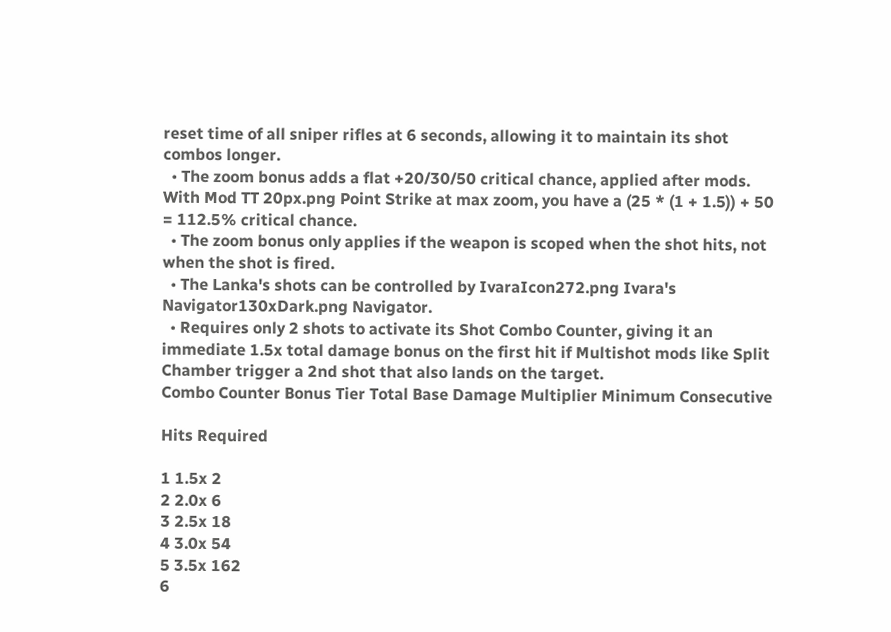reset time of all sniper rifles at 6 seconds, allowing it to maintain its shot combos longer.
  • The zoom bonus adds a flat +20/30/50 critical chance, applied after mods. With Mod TT 20px.png Point Strike at max zoom, you have a (25 * (1 + 1.5)) + 50 = 112.5% critical chance.
  • The zoom bonus only applies if the weapon is scoped when the shot hits, not when the shot is fired.
  • The Lanka's shots can be controlled by IvaraIcon272.png Ivara's Navigator130xDark.png Navigator.
  • Requires only 2 shots to activate its Shot Combo Counter, giving it an immediate 1.5x total damage bonus on the first hit if Multishot mods like Split Chamber trigger a 2nd shot that also lands on the target.
Combo Counter Bonus Tier Total Base Damage Multiplier Minimum Consecutive

Hits Required

1 1.5x 2
2 2.0x 6
3 2.5x 18
4 3.0x 54
5 3.5x 162
6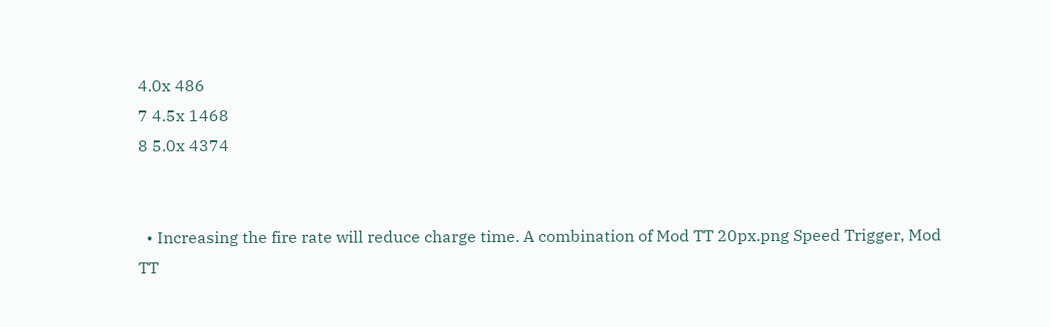4.0x 486
7 4.5x 1468
8 5.0x 4374


  • Increasing the fire rate will reduce charge time. A combination of Mod TT 20px.png Speed Trigger, Mod TT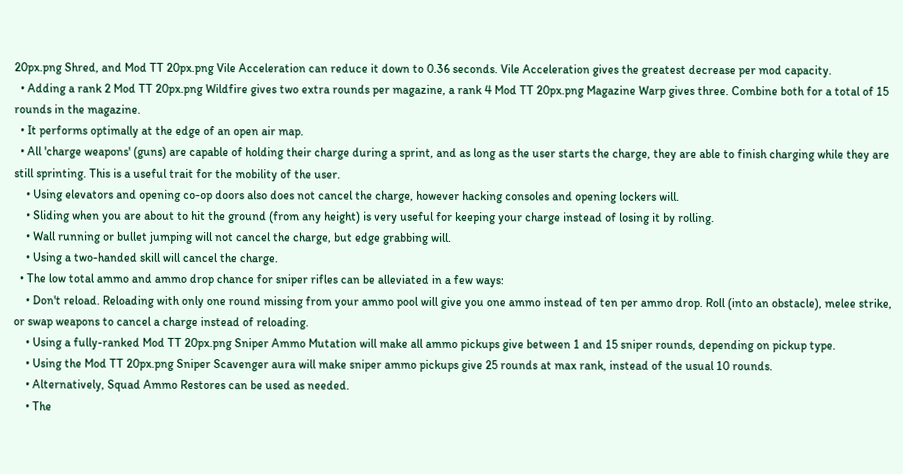20px.png Shred, and Mod TT 20px.png Vile Acceleration can reduce it down to 0.36 seconds. Vile Acceleration gives the greatest decrease per mod capacity.
  • Adding a rank 2 Mod TT 20px.png Wildfire gives two extra rounds per magazine, a rank 4 Mod TT 20px.png Magazine Warp gives three. Combine both for a total of 15 rounds in the magazine.
  • It performs optimally at the edge of an open air map.
  • All 'charge weapons' (guns) are capable of holding their charge during a sprint, and as long as the user starts the charge, they are able to finish charging while they are still sprinting. This is a useful trait for the mobility of the user.
    • Using elevators and opening co-op doors also does not cancel the charge, however hacking consoles and opening lockers will.
    • Sliding when you are about to hit the ground (from any height) is very useful for keeping your charge instead of losing it by rolling.
    • Wall running or bullet jumping will not cancel the charge, but edge grabbing will.
    • Using a two-handed skill will cancel the charge.
  • The low total ammo and ammo drop chance for sniper rifles can be alleviated in a few ways:
    • Don't reload. Reloading with only one round missing from your ammo pool will give you one ammo instead of ten per ammo drop. Roll (into an obstacle), melee strike, or swap weapons to cancel a charge instead of reloading.
    • Using a fully-ranked Mod TT 20px.png Sniper Ammo Mutation will make all ammo pickups give between 1 and 15 sniper rounds, depending on pickup type.
    • Using the Mod TT 20px.png Sniper Scavenger aura will make sniper ammo pickups give 25 rounds at max rank, instead of the usual 10 rounds.
    • Alternatively, Squad Ammo Restores can be used as needed.
    • The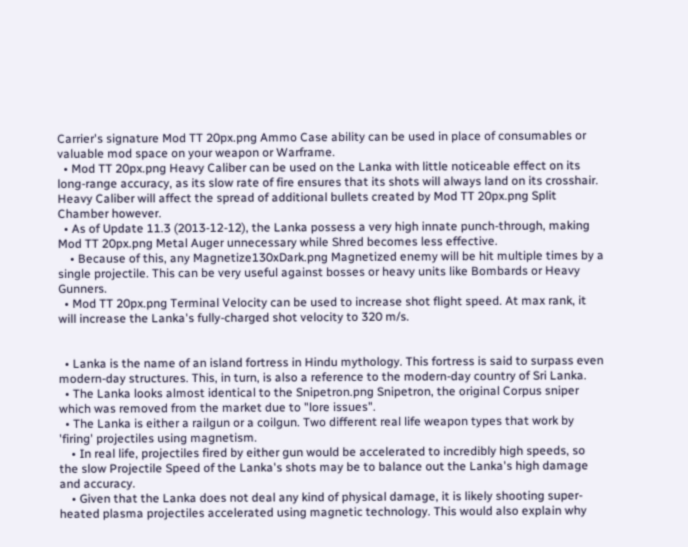Carrier's signature Mod TT 20px.png Ammo Case ability can be used in place of consumables or valuable mod space on your weapon or Warframe.
  • Mod TT 20px.png Heavy Caliber can be used on the Lanka with little noticeable effect on its long-range accuracy, as its slow rate of fire ensures that its shots will always land on its crosshair. Heavy Caliber will affect the spread of additional bullets created by Mod TT 20px.png Split Chamber however.
  • As of Update 11.3 (2013-12-12), the Lanka possess a very high innate punch-through, making Mod TT 20px.png Metal Auger unnecessary while Shred becomes less effective.
    • Because of this, any Magnetize130xDark.png Magnetized enemy will be hit multiple times by a single projectile. This can be very useful against bosses or heavy units like Bombards or Heavy Gunners.
  • Mod TT 20px.png Terminal Velocity can be used to increase shot flight speed. At max rank, it will increase the Lanka's fully-charged shot velocity to 320 m/s.


  • Lanka is the name of an island fortress in Hindu mythology. This fortress is said to surpass even modern-day structures. This, in turn, is also a reference to the modern-day country of Sri Lanka.
  • The Lanka looks almost identical to the Snipetron.png Snipetron, the original Corpus sniper which was removed from the market due to "lore issues".
  • The Lanka is either a railgun or a coilgun. Two different real life weapon types that work by 'firing' projectiles using magnetism.
    • In real life, projectiles fired by either gun would be accelerated to incredibly high speeds, so the slow Projectile Speed of the Lanka's shots may be to balance out the Lanka's high damage and accuracy.
    • Given that the Lanka does not deal any kind of physical damage, it is likely shooting super-heated plasma projectiles accelerated using magnetic technology. This would also explain why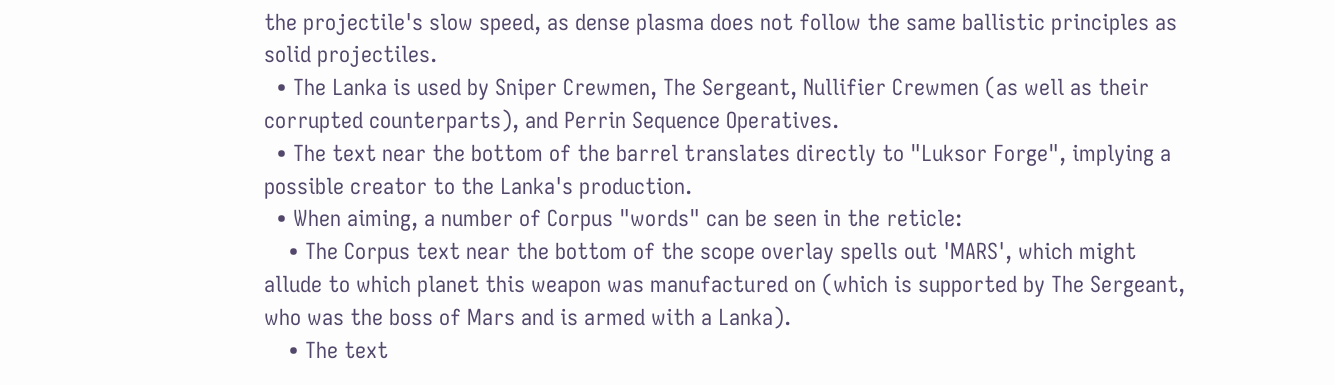the projectile's slow speed, as dense plasma does not follow the same ballistic principles as solid projectiles.
  • The Lanka is used by Sniper Crewmen, The Sergeant, Nullifier Crewmen (as well as their corrupted counterparts), and Perrin Sequence Operatives.
  • The text near the bottom of the barrel translates directly to "Luksor Forge", implying a possible creator to the Lanka's production.
  • When aiming, a number of Corpus "words" can be seen in the reticle:
    • The Corpus text near the bottom of the scope overlay spells out 'MARS', which might allude to which planet this weapon was manufactured on (which is supported by The Sergeant, who was the boss of Mars and is armed with a Lanka).
    • The text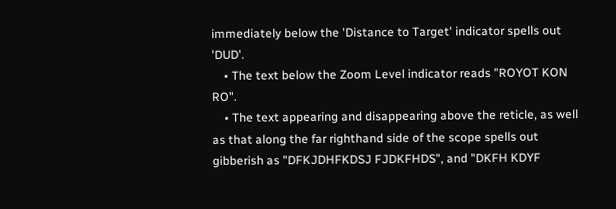immediately below the 'Distance to Target' indicator spells out 'DUD'.
    • The text below the Zoom Level indicator reads "ROYOT KON RO".
    • The text appearing and disappearing above the reticle, as well as that along the far righthand side of the scope spells out gibberish as "DFKJDHFKDSJ FJDKFHDS", and "DKFH KDYF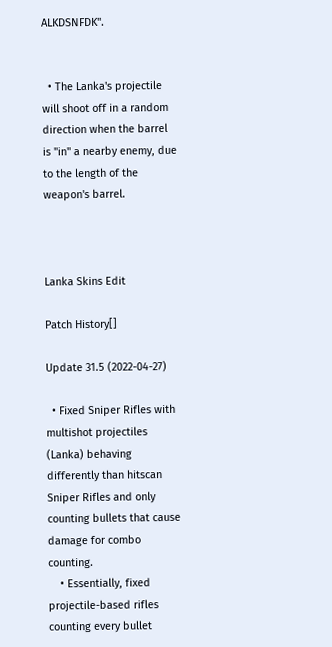ALKDSNFDK".


  • The Lanka's projectile will shoot off in a random direction when the barrel is "in" a nearby enemy, due to the length of the weapon's barrel.



Lanka Skins Edit

Patch History[]

Update 31.5 (2022-04-27)

  • Fixed Sniper Rifles with multishot projectiles (Lanka) behaving differently than hitscan Sniper Rifles and only counting bullets that cause damage for combo counting.
    • Essentially, fixed projectile-based rifles counting every bullet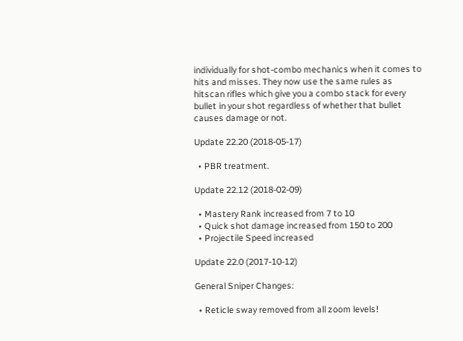individually for shot-combo mechanics when it comes to hits and misses. They now use the same rules as hitscan rifles which give you a combo stack for every bullet in your shot regardless of whether that bullet causes damage or not.

Update 22.20 (2018-05-17)

  • PBR treatment.

Update 22.12 (2018-02-09)

  • Mastery Rank increased from 7 to 10
  • Quick shot damage increased from 150 to 200
  • Projectile Speed increased

Update 22.0 (2017-10-12)

General Sniper Changes:

  • Reticle sway removed from all zoom levels!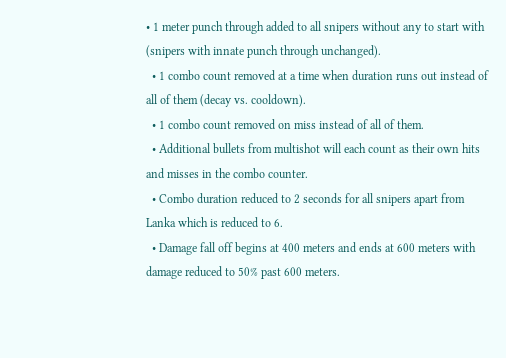• 1 meter punch through added to all snipers without any to start with (snipers with innate punch through unchanged).
  • 1 combo count removed at a time when duration runs out instead of all of them (decay vs. cooldown).
  • 1 combo count removed on miss instead of all of them.
  • Additional bullets from multishot will each count as their own hits and misses in the combo counter.
  • Combo duration reduced to 2 seconds for all snipers apart from Lanka which is reduced to 6.
  • Damage fall off begins at 400 meters and ends at 600 meters with damage reduced to 50% past 600 meters.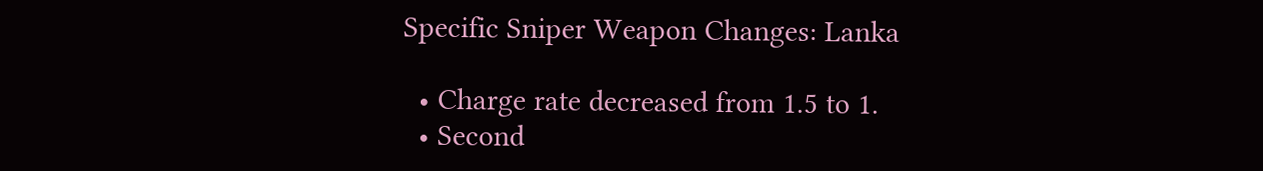Specific Sniper Weapon Changes: Lanka

  • Charge rate decreased from 1.5 to 1.
  • Second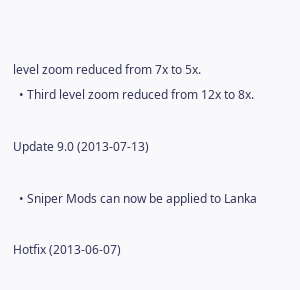level zoom reduced from 7x to 5x.
  • Third level zoom reduced from 12x to 8x.

Update 9.0 (2013-07-13)

  • Sniper Mods can now be applied to Lanka

Hotfix (2013-06-07)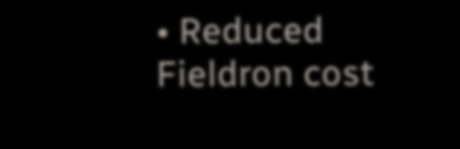• Reduced Fieldron cost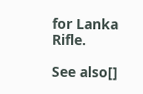for Lanka Rifle.

See also[]